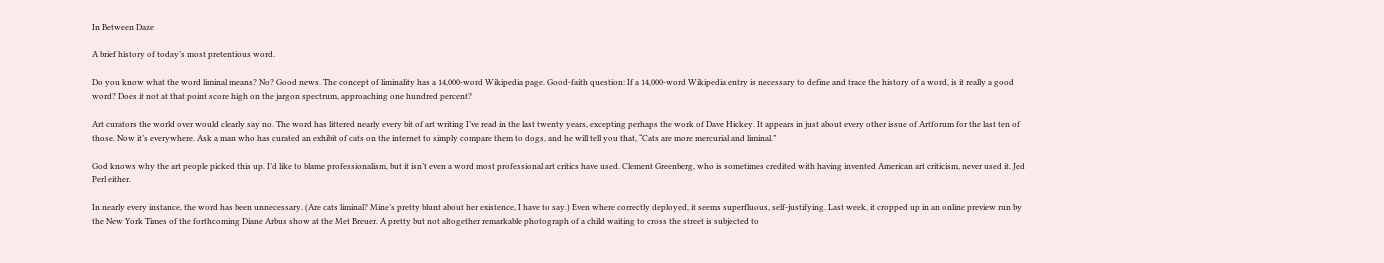In Between Daze

A brief history of today’s most pretentious word.

Do you know what the word liminal means? No? Good news. The concept of liminality has a 14,000-word Wikipedia page. Good-faith question: If a 14,000-word Wikipedia entry is necessary to define and trace the history of a word, is it really a good word? Does it not at that point score high on the jargon spectrum, approaching one hundred percent?

Art curators the world over would clearly say no. The word has littered nearly every bit of art writing I’ve read in the last twenty years, excepting perhaps the work of Dave Hickey. It appears in just about every other issue of Artforum for the last ten of those. Now it’s everywhere. Ask a man who has curated an exhibit of cats on the internet to simply compare them to dogs, and he will tell you that, “Cats are more mercurial and liminal.”

God knows why the art people picked this up. I’d like to blame professionalism, but it isn’t even a word most professional art critics have used. Clement Greenberg, who is sometimes credited with having invented American art criticism, never used it. Jed Perl either.

In nearly every instance, the word has been unnecessary. (Are cats liminal? Mine’s pretty blunt about her existence, I have to say.) Even where correctly deployed, it seems superfluous, self-justifying. Last week, it cropped up in an online preview run by the New York Times of the forthcoming Diane Arbus show at the Met Breuer. A pretty but not altogether remarkable photograph of a child waiting to cross the street is subjected to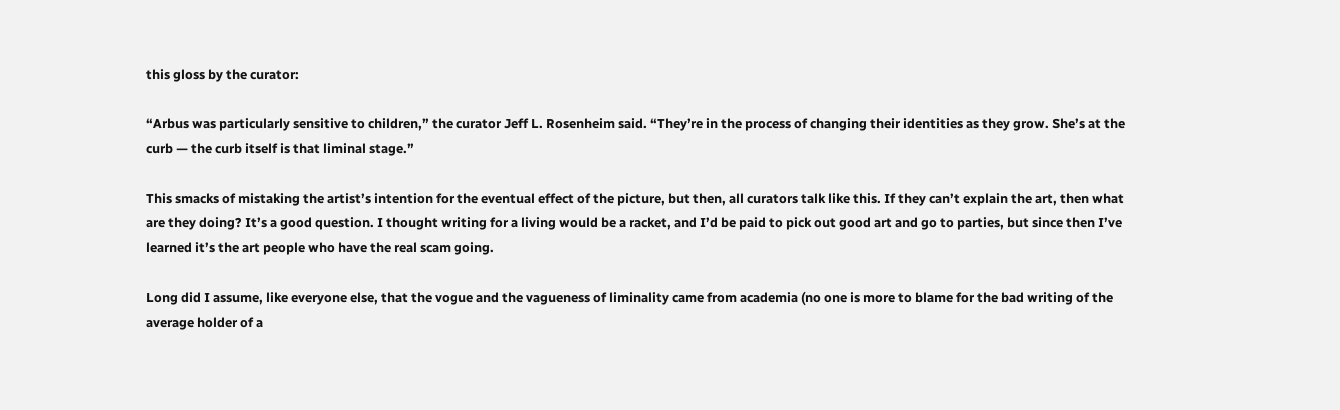this gloss by the curator:

“Arbus was particularly sensitive to children,” the curator Jeff L. Rosenheim said. “They’re in the process of changing their identities as they grow. She’s at the curb — the curb itself is that liminal stage.”

This smacks of mistaking the artist’s intention for the eventual effect of the picture, but then, all curators talk like this. If they can’t explain the art, then what are they doing? It’s a good question. I thought writing for a living would be a racket, and I’d be paid to pick out good art and go to parties, but since then I’ve learned it’s the art people who have the real scam going.

Long did I assume, like everyone else, that the vogue and the vagueness of liminality came from academia (no one is more to blame for the bad writing of the average holder of a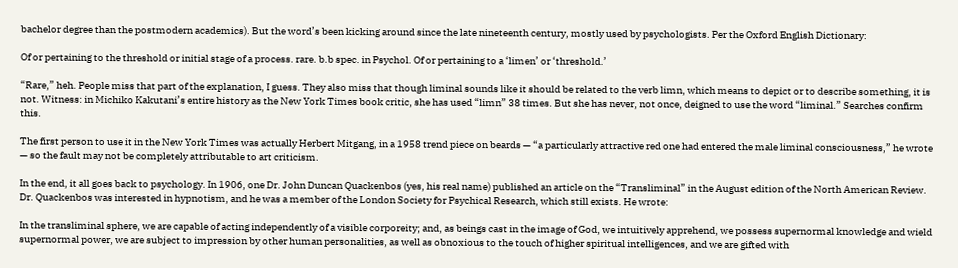bachelor degree than the postmodern academics). But the word’s been kicking around since the late nineteenth century, mostly used by psychologists. Per the Oxford English Dictionary:

Of or pertaining to the threshold or initial stage of a process. rare. b.b spec. in Psychol. Of or pertaining to a ‘limen’ or ‘threshold.’

“Rare,” heh. People miss that part of the explanation, I guess. They also miss that though liminal sounds like it should be related to the verb limn, which means to depict or to describe something, it is not. Witness: in Michiko Kakutani’s entire history as the New York Times book critic, she has used “limn” 38 times. But she has never, not once, deigned to use the word “liminal.” Searches confirm this.

The first person to use it in the New York Times was actually Herbert Mitgang, in a 1958 trend piece on beards — “a particularly attractive red one had entered the male liminal consciousness,” he wrote — so the fault may not be completely attributable to art criticism.

In the end, it all goes back to psychology. In 1906, one Dr. John Duncan Quackenbos (yes, his real name) published an article on the “Transliminal” in the August edition of the North American Review. Dr. Quackenbos was interested in hypnotism, and he was a member of the London Society for Psychical Research, which still exists. He wrote:

In the transliminal sphere, we are capable of acting independently of a visible corporeity; and, as beings cast in the image of God, we intuitively apprehend, we possess supernormal knowledge and wield supernormal power, we are subject to impression by other human personalities, as well as obnoxious to the touch of higher spiritual intelligences, and we are gifted with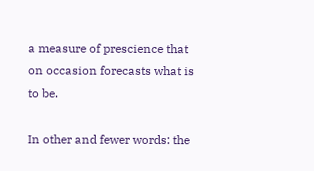a measure of prescience that on occasion forecasts what is to be.

In other and fewer words: the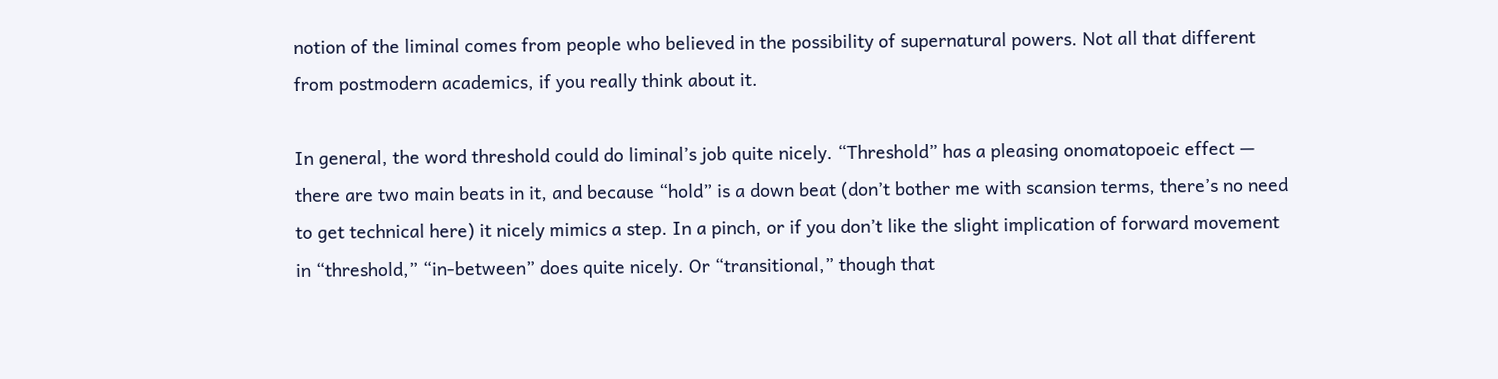notion of the liminal comes from people who believed in the possibility of supernatural powers. Not all that different from postmodern academics, if you really think about it.

In general, the word threshold could do liminal’s job quite nicely. “Threshold” has a pleasing onomatopoeic effect — there are two main beats in it, and because “hold” is a down beat (don’t bother me with scansion terms, there’s no need to get technical here) it nicely mimics a step. In a pinch, or if you don’t like the slight implication of forward movement in “threshold,” “in-between” does quite nicely. Or “transitional,” though that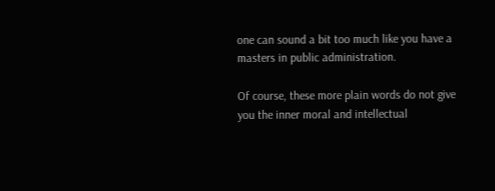one can sound a bit too much like you have a masters in public administration.

Of course, these more plain words do not give you the inner moral and intellectual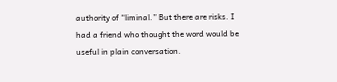authority of “liminal.” But there are risks. I had a friend who thought the word would be useful in plain conversation.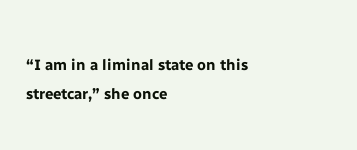“I am in a liminal state on this streetcar,” she once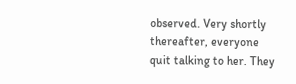observed. Very shortly thereafter, everyone quit talking to her. They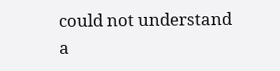could not understand a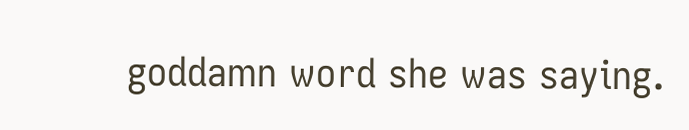goddamn word she was saying.